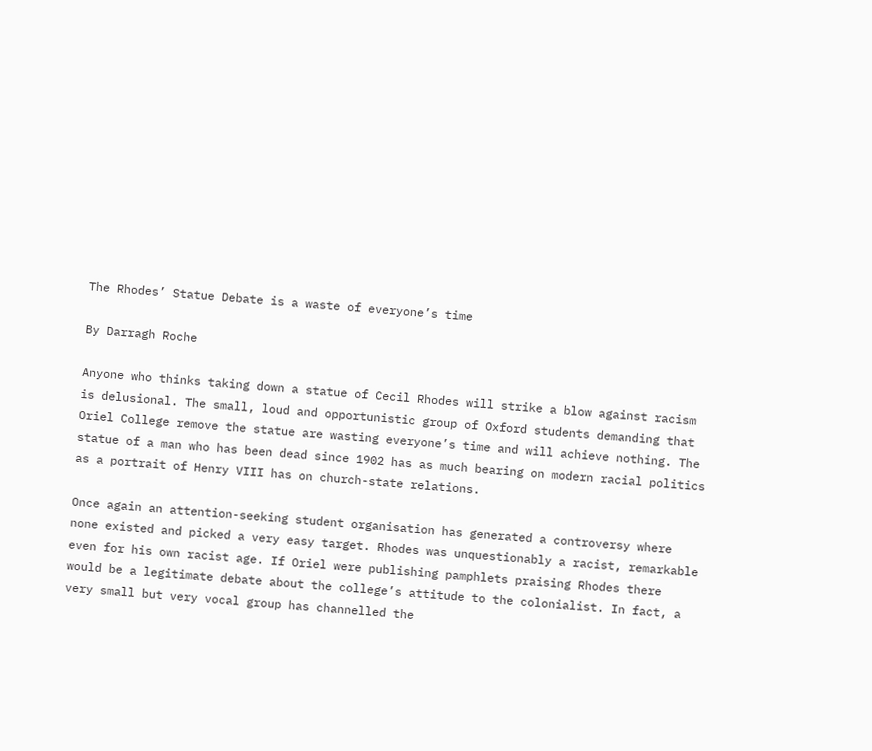The Rhodes’ Statue Debate is a waste of everyone’s time

By Darragh Roche

Anyone who thinks taking down a statue of Cecil Rhodes will strike a blow against racism is delusional. The small, loud and opportunistic group of Oxford students demanding that Oriel College remove the statue are wasting everyone’s time and will achieve nothing. The statue of a man who has been dead since 1902 has as much bearing on modern racial politics as a portrait of Henry VIII has on church-state relations.

Once again an attention-seeking student organisation has generated a controversy where none existed and picked a very easy target. Rhodes was unquestionably a racist, remarkable even for his own racist age. If Oriel were publishing pamphlets praising Rhodes there would be a legitimate debate about the college’s attitude to the colonialist. In fact, a very small but very vocal group has channelled the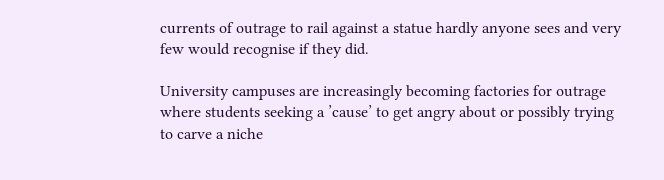currents of outrage to rail against a statue hardly anyone sees and very few would recognise if they did.

University campuses are increasingly becoming factories for outrage where students seeking a ’cause’ to get angry about or possibly trying to carve a niche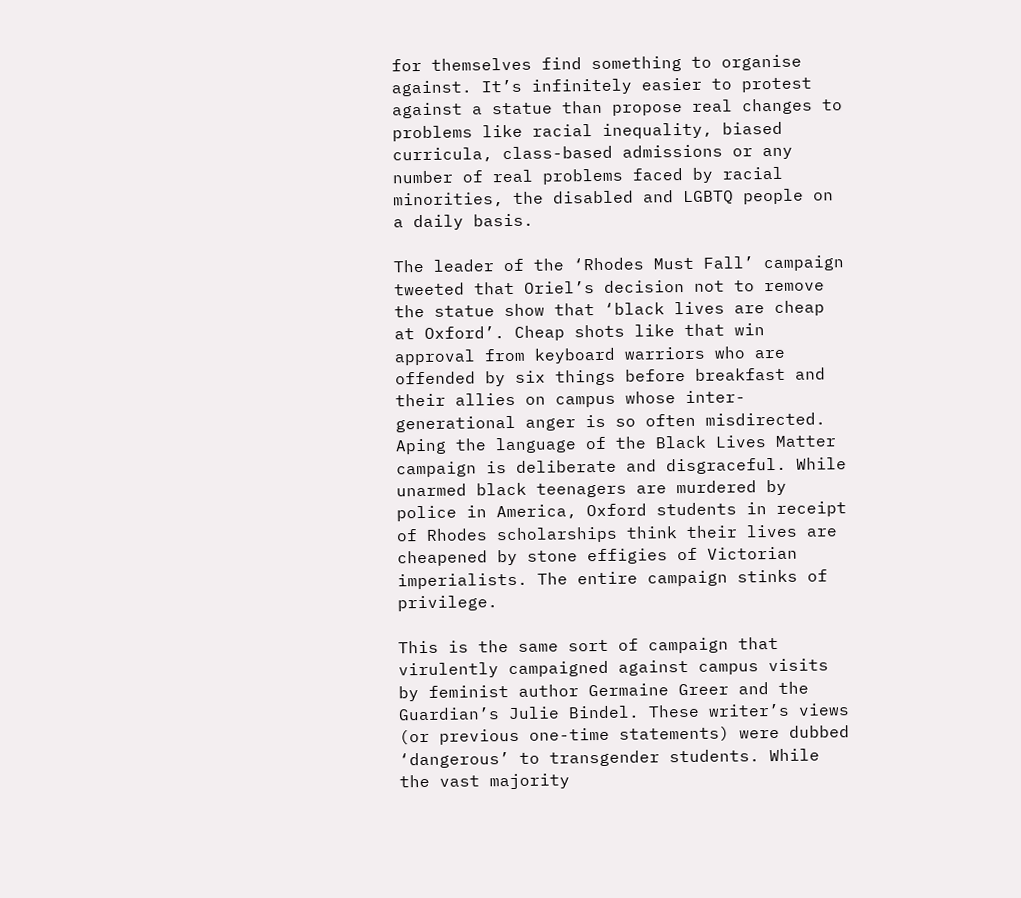for themselves find something to organise against. It’s infinitely easier to protest against a statue than propose real changes to problems like racial inequality, biased curricula, class-based admissions or any number of real problems faced by racial minorities, the disabled and LGBTQ people on a daily basis.

The leader of the ‘Rhodes Must Fall’ campaign tweeted that Oriel’s decision not to remove the statue show that ‘black lives are cheap at Oxford’. Cheap shots like that win approval from keyboard warriors who are offended by six things before breakfast and their allies on campus whose inter-generational anger is so often misdirected. Aping the language of the Black Lives Matter campaign is deliberate and disgraceful. While unarmed black teenagers are murdered by police in America, Oxford students in receipt of Rhodes scholarships think their lives are cheapened by stone effigies of Victorian imperialists. The entire campaign stinks of privilege.

This is the same sort of campaign that virulently campaigned against campus visits by feminist author Germaine Greer and the Guardian’s Julie Bindel. These writer’s views (or previous one-time statements) were dubbed ‘dangerous’ to transgender students. While the vast majority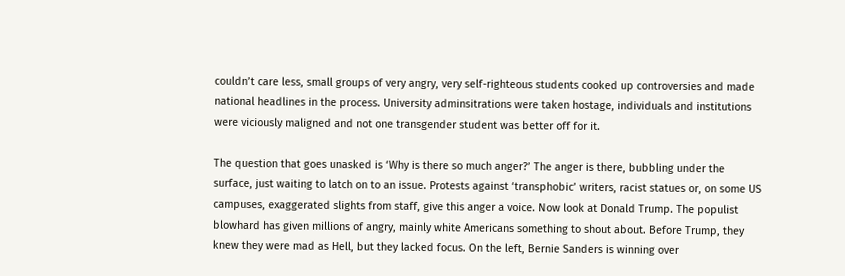couldn’t care less, small groups of very angry, very self-righteous students cooked up controversies and made national headlines in the process. University adminsitrations were taken hostage, individuals and institutions were viciously maligned and not one transgender student was better off for it.

The question that goes unasked is ‘Why is there so much anger?’ The anger is there, bubbling under the surface, just waiting to latch on to an issue. Protests against ‘transphobic’ writers, racist statues or, on some US campuses, exaggerated slights from staff, give this anger a voice. Now look at Donald Trump. The populist blowhard has given millions of angry, mainly white Americans something to shout about. Before Trump, they knew they were mad as Hell, but they lacked focus. On the left, Bernie Sanders is winning over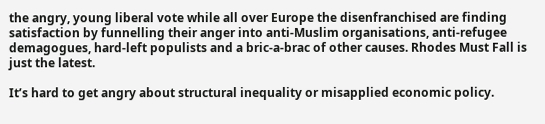the angry, young liberal vote while all over Europe the disenfranchised are finding satisfaction by funnelling their anger into anti-Muslim organisations, anti-refugee demagogues, hard-left populists and a bric-a-brac of other causes. Rhodes Must Fall is just the latest.

It’s hard to get angry about structural inequality or misapplied economic policy.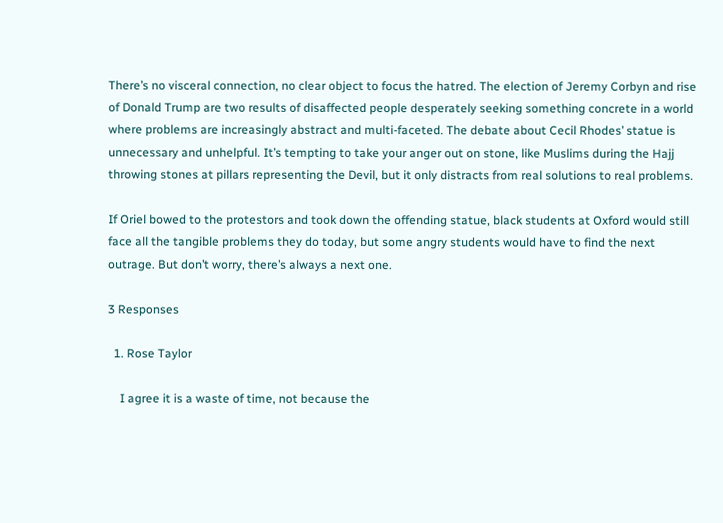There’s no visceral connection, no clear object to focus the hatred. The election of Jeremy Corbyn and rise of Donald Trump are two results of disaffected people desperately seeking something concrete in a world where problems are increasingly abstract and multi-faceted. The debate about Cecil Rhodes’ statue is unnecessary and unhelpful. It’s tempting to take your anger out on stone, like Muslims during the Hajj throwing stones at pillars representing the Devil, but it only distracts from real solutions to real problems.

If Oriel bowed to the protestors and took down the offending statue, black students at Oxford would still face all the tangible problems they do today, but some angry students would have to find the next outrage. But don’t worry, there’s always a next one.

3 Responses

  1. Rose Taylor

    I agree it is a waste of time, not because the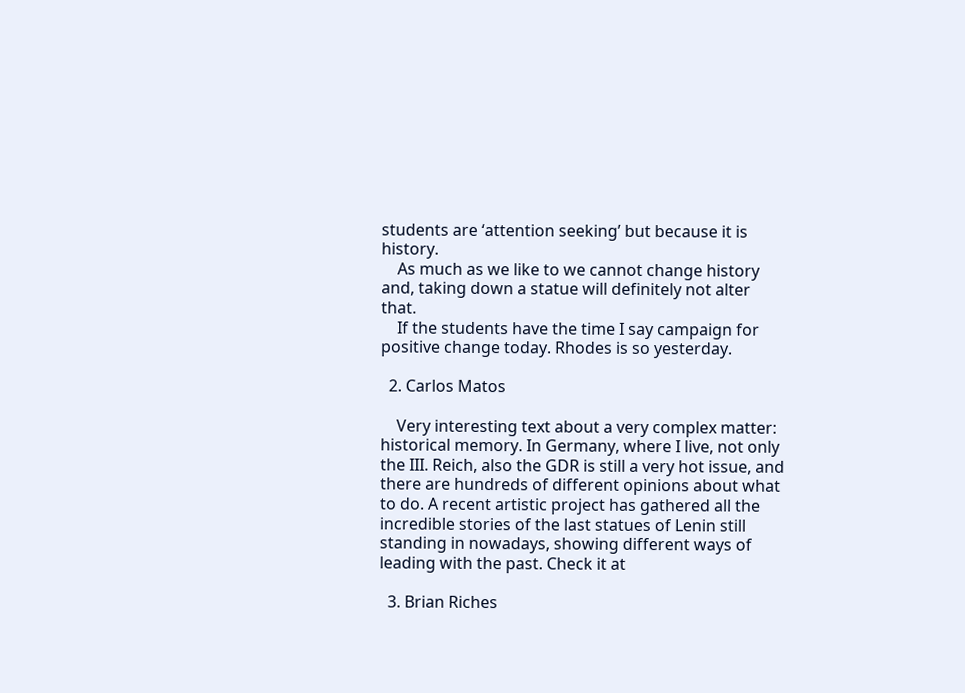students are ‘attention seeking’ but because it is history.
    As much as we like to we cannot change history and, taking down a statue will definitely not alter that.
    If the students have the time I say campaign for positive change today. Rhodes is so yesterday.

  2. Carlos Matos

    Very interesting text about a very complex matter: historical memory. In Germany, where I live, not only the III. Reich, also the GDR is still a very hot issue, and there are hundreds of different opinions about what to do. A recent artistic project has gathered all the incredible stories of the last statues of Lenin still standing in nowadays, showing different ways of leading with the past. Check it at

  3. Brian Riches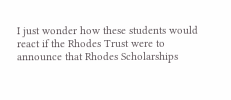I just wonder how these students would react if the Rhodes Trust were to announce that Rhodes Scholarships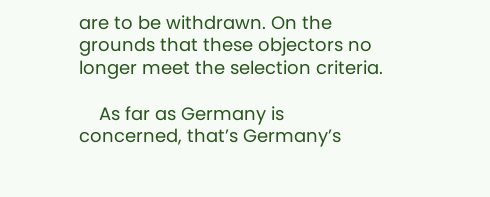are to be withdrawn. On the grounds that these objectors no longer meet the selection criteria.

    As far as Germany is concerned, that’s Germany’s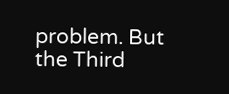problem. But the Third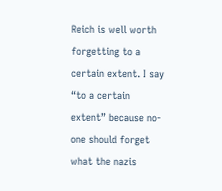Reich is well worth forgetting to a certain extent. I say “to a certain extent” because no-one should forget what the nazis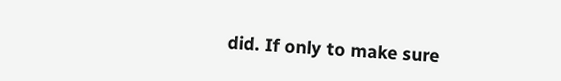did. If only to make sure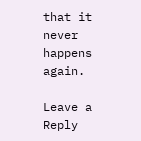that it never happens again.

Leave a Reply